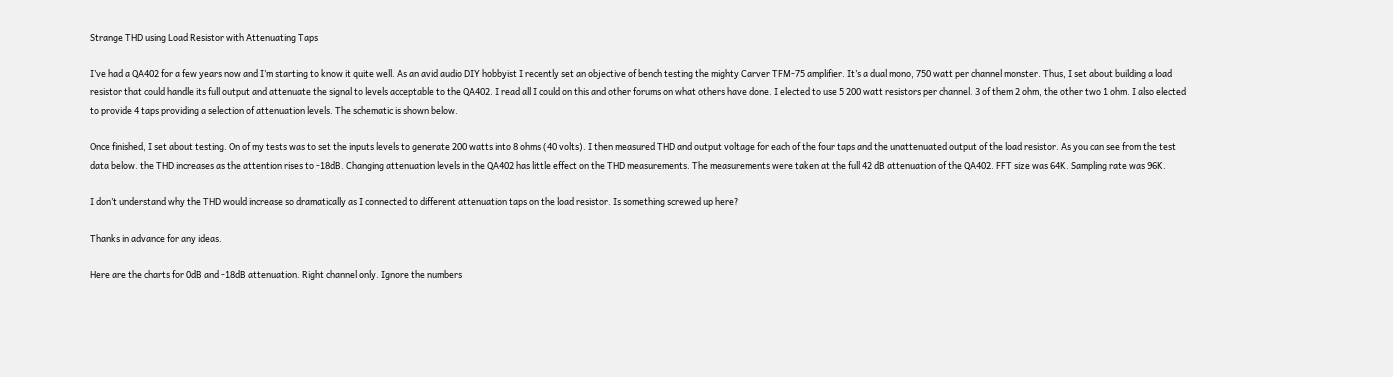Strange THD using Load Resistor with Attenuating Taps

I’ve had a QA402 for a few years now and I’m starting to know it quite well. As an avid audio DIY hobbyist I recently set an objective of bench testing the mighty Carver TFM-75 amplifier. It’s a dual mono, 750 watt per channel monster. Thus, I set about building a load resistor that could handle its full output and attenuate the signal to levels acceptable to the QA402. I read all I could on this and other forums on what others have done. I elected to use 5 200 watt resistors per channel. 3 of them 2 ohm, the other two 1 ohm. I also elected to provide 4 taps providing a selection of attenuation levels. The schematic is shown below.

Once finished, I set about testing. On of my tests was to set the inputs levels to generate 200 watts into 8 ohms (40 volts). I then measured THD and output voltage for each of the four taps and the unattenuated output of the load resistor. As you can see from the test data below. the THD increases as the attention rises to -18dB. Changing attenuation levels in the QA402 has little effect on the THD measurements. The measurements were taken at the full 42 dB attenuation of the QA402. FFT size was 64K. Sampling rate was 96K.

I don’t understand why the THD would increase so dramatically as I connected to different attenuation taps on the load resistor. Is something screwed up here?

Thanks in advance for any ideas.

Here are the charts for 0dB and -18dB attenuation. Right channel only. Ignore the numbers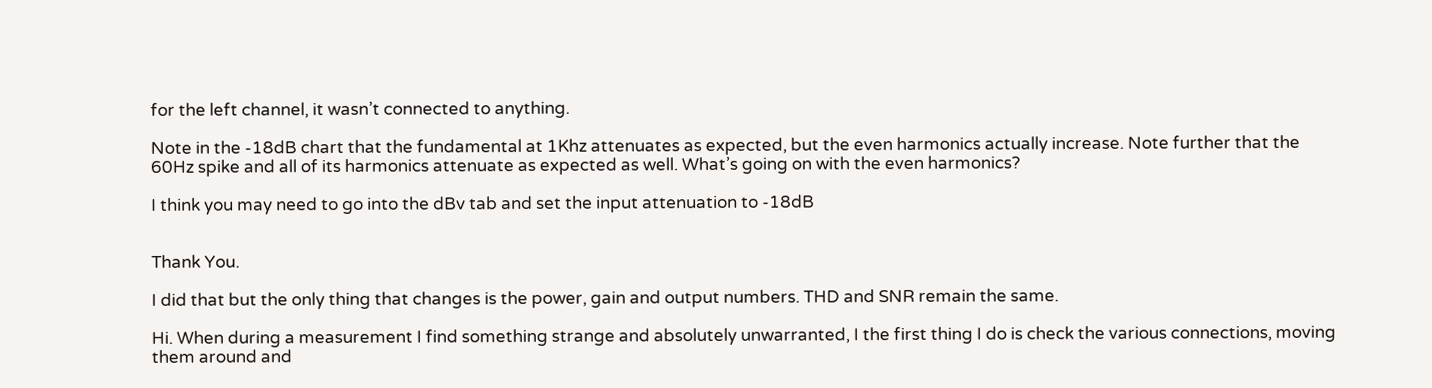for the left channel, it wasn’t connected to anything.

Note in the -18dB chart that the fundamental at 1Khz attenuates as expected, but the even harmonics actually increase. Note further that the 60Hz spike and all of its harmonics attenuate as expected as well. What’s going on with the even harmonics?

I think you may need to go into the dBv tab and set the input attenuation to -18dB


Thank You.

I did that but the only thing that changes is the power, gain and output numbers. THD and SNR remain the same.

Hi. When during a measurement I find something strange and absolutely unwarranted, I the first thing I do is check the various connections, moving them around and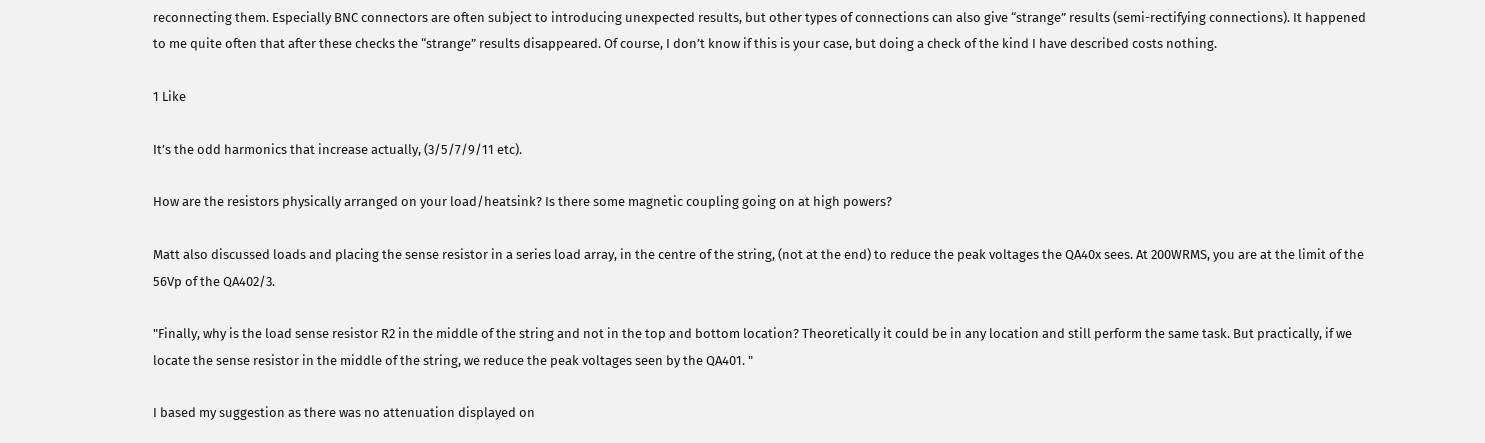reconnecting them. Especially BNC connectors are often subject to introducing unexpected results, but other types of connections can also give “strange” results (semi-rectifying connections). It happened to me quite often that after these checks the “strange” results disappeared. Of course, I don’t know if this is your case, but doing a check of the kind I have described costs nothing.

1 Like

It’s the odd harmonics that increase actually, (3/5/7/9/11 etc).

How are the resistors physically arranged on your load/heatsink? Is there some magnetic coupling going on at high powers?

Matt also discussed loads and placing the sense resistor in a series load array, in the centre of the string, (not at the end) to reduce the peak voltages the QA40x sees. At 200WRMS, you are at the limit of the 56Vp of the QA402/3.

"Finally, why is the load sense resistor R2 in the middle of the string and not in the top and bottom location? Theoretically it could be in any location and still perform the same task. But practically, if we locate the sense resistor in the middle of the string, we reduce the peak voltages seen by the QA401. "

I based my suggestion as there was no attenuation displayed on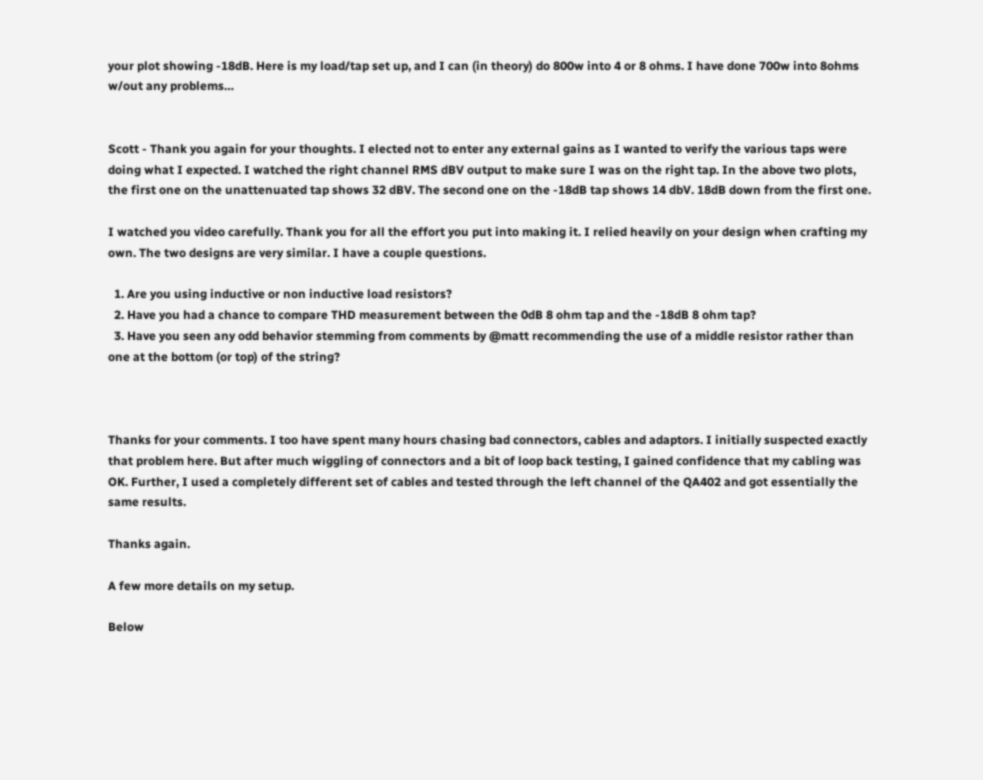your plot showing -18dB. Here is my load/tap set up, and I can (in theory) do 800w into 4 or 8 ohms. I have done 700w into 8ohms w/out any problems…


Scott - Thank you again for your thoughts. I elected not to enter any external gains as I wanted to verify the various taps were doing what I expected. I watched the right channel RMS dBV output to make sure I was on the right tap. In the above two plots, the first one on the unattenuated tap shows 32 dBV. The second one on the -18dB tap shows 14 dbV. 18dB down from the first one.

I watched you video carefully. Thank you for all the effort you put into making it. I relied heavily on your design when crafting my own. The two designs are very similar. I have a couple questions.

  1. Are you using inductive or non inductive load resistors?
  2. Have you had a chance to compare THD measurement between the 0dB 8 ohm tap and the -18dB 8 ohm tap?
  3. Have you seen any odd behavior stemming from comments by @matt recommending the use of a middle resistor rather than one at the bottom (or top) of the string?



Thanks for your comments. I too have spent many hours chasing bad connectors, cables and adaptors. I initially suspected exactly that problem here. But after much wiggling of connectors and a bit of loop back testing, I gained confidence that my cabling was OK. Further, I used a completely different set of cables and tested through the left channel of the QA402 and got essentially the same results.

Thanks again.

A few more details on my setup.

Below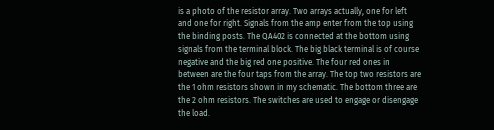is a photo of the resistor array. Two arrays actually, one for left and one for right. Signals from the amp enter from the top using the binding posts. The QA402 is connected at the bottom using signals from the terminal block. The big black terminal is of course negative and the big red one positive. The four red ones in between are the four taps from the array. The top two resistors are the 1 ohm resistors shown in my schematic. The bottom three are the 2 ohm resistors. The switches are used to engage or disengage the load.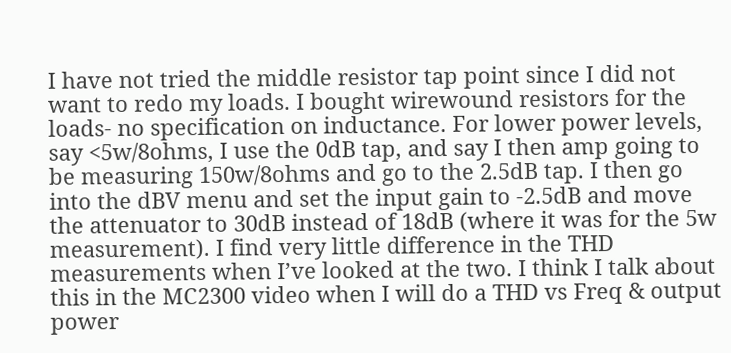I have not tried the middle resistor tap point since I did not want to redo my loads. I bought wirewound resistors for the loads- no specification on inductance. For lower power levels, say <5w/8ohms, I use the 0dB tap, and say I then amp going to be measuring 150w/8ohms and go to the 2.5dB tap. I then go into the dBV menu and set the input gain to -2.5dB and move the attenuator to 30dB instead of 18dB (where it was for the 5w measurement). I find very little difference in the THD measurements when I’ve looked at the two. I think I talk about this in the MC2300 video when I will do a THD vs Freq & output power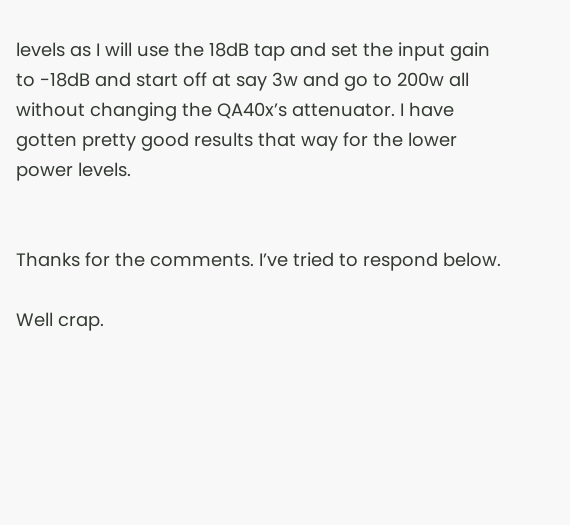levels as I will use the 18dB tap and set the input gain to -18dB and start off at say 3w and go to 200w all without changing the QA40x’s attenuator. I have gotten pretty good results that way for the lower power levels.


Thanks for the comments. I’ve tried to respond below.

Well crap.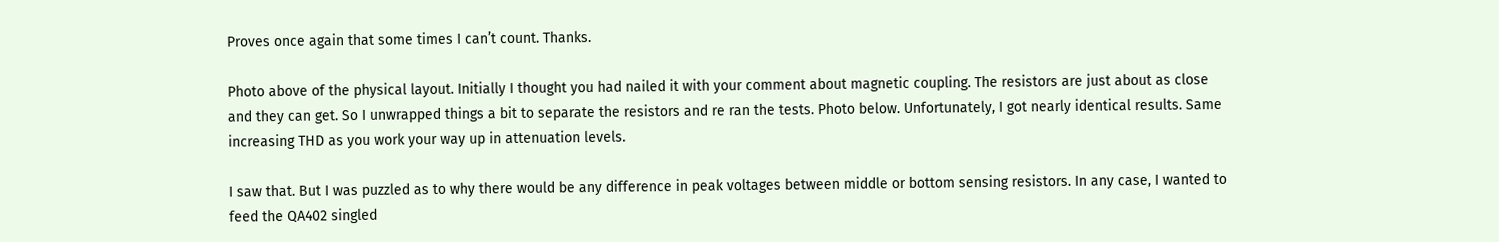Proves once again that some times I can’t count. Thanks.

Photo above of the physical layout. Initially I thought you had nailed it with your comment about magnetic coupling. The resistors are just about as close and they can get. So I unwrapped things a bit to separate the resistors and re ran the tests. Photo below. Unfortunately, I got nearly identical results. Same increasing THD as you work your way up in attenuation levels.

I saw that. But I was puzzled as to why there would be any difference in peak voltages between middle or bottom sensing resistors. In any case, I wanted to feed the QA402 singled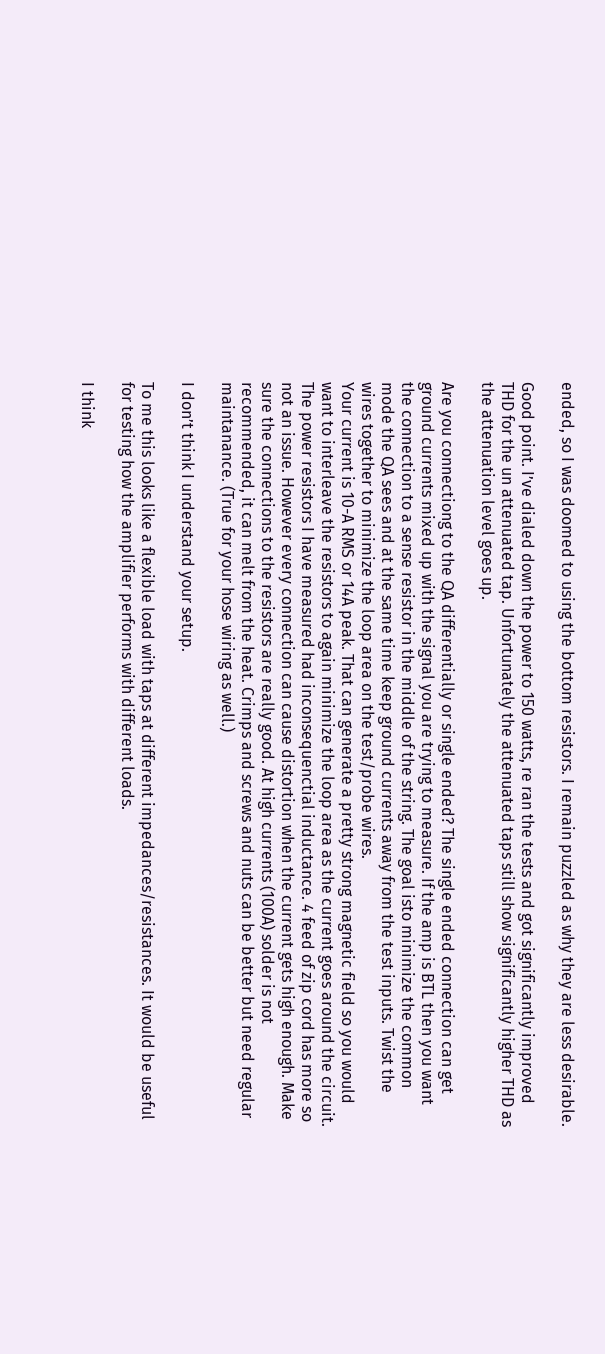ended, so I was doomed to using the bottom resistors. I remain puzzled as why they are less desirable.

Good point. I’ve dialed down the power to 150 watts, re ran the tests and got significantly improved THD for the un attenuated tap. Unfortunately the attenuated taps still show significantly higher THD as the attenuation level goes up.

Are you connectiong to the QA differentially or single ended? The single ended connection can get ground currents mixed up with the signal you are trying to measure. If the amp is BTL then you want the connection to a sense resistor in the middle of the string. The goal isto minimize the common mode the QA sees and at the same time keep ground currents away from the test inputs. Twist the wires together to minimize the loop area on the test/probe wires.
Your current is 10-A RMS or 14A peak. That can generate a pretty strong magnetic field so you would want to interleave the resistors to again minimize the loop area as the current goes around the circuit.
The power resistors I have measured had inconsequenctial inductance. 4 feed of zip cord has more so not an issue. However every connection can cause distortion when the current gets high enough. Make sure the connections to the resistors are really good. At high currents (100A) solder is not recommended, it can melt from the heat. Crimps and screws and nuts can be better but need regular maintanance. (True for your hose wiring as well.)

I don’t think I understand your setup.

To me this looks like a flexible load with taps at different impedances/resistances. It would be useful for testing how the amplifier performs with different loads.

I think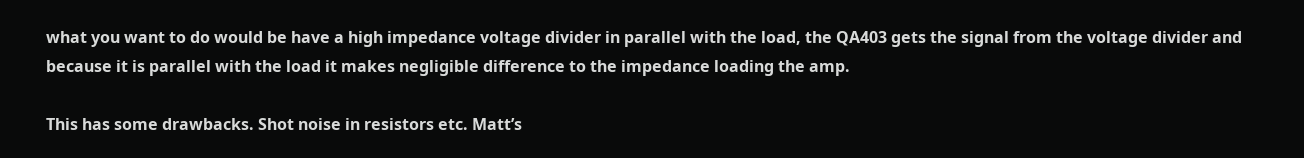what you want to do would be have a high impedance voltage divider in parallel with the load, the QA403 gets the signal from the voltage divider and because it is parallel with the load it makes negligible difference to the impedance loading the amp.

This has some drawbacks. Shot noise in resistors etc. Matt’s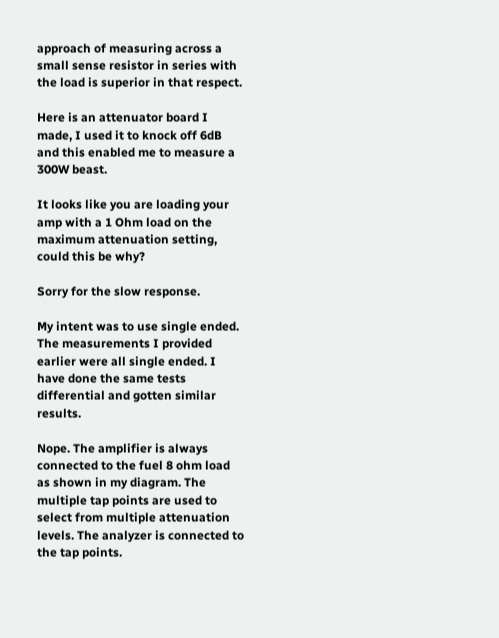approach of measuring across a small sense resistor in series with the load is superior in that respect.

Here is an attenuator board I made, I used it to knock off 6dB and this enabled me to measure a 300W beast.

It looks like you are loading your amp with a 1 Ohm load on the maximum attenuation setting, could this be why?

Sorry for the slow response.

My intent was to use single ended. The measurements I provided earlier were all single ended. I have done the same tests differential and gotten similar results.

Nope. The amplifier is always connected to the fuel 8 ohm load as shown in my diagram. The multiple tap points are used to select from multiple attenuation levels. The analyzer is connected to the tap points.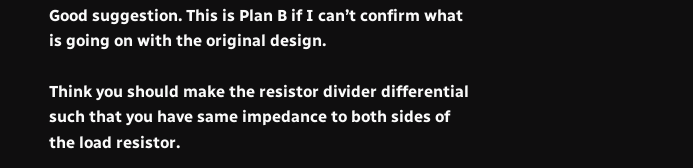Good suggestion. This is Plan B if I can’t confirm what is going on with the original design.

Think you should make the resistor divider differential such that you have same impedance to both sides of the load resistor.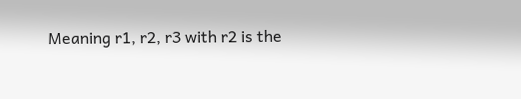Meaning r1, r2, r3 with r2 is the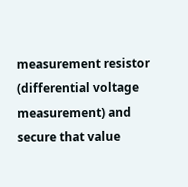measurement resistor (differential voltage measurement) and secure that value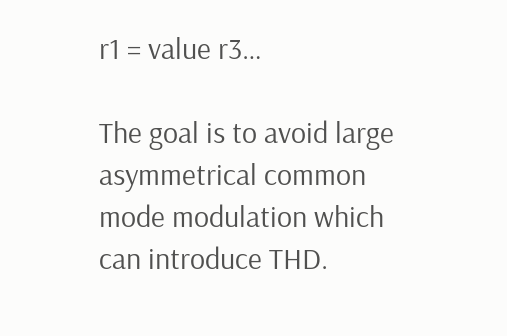r1 = value r3…

The goal is to avoid large asymmetrical common mode modulation which can introduce THD.